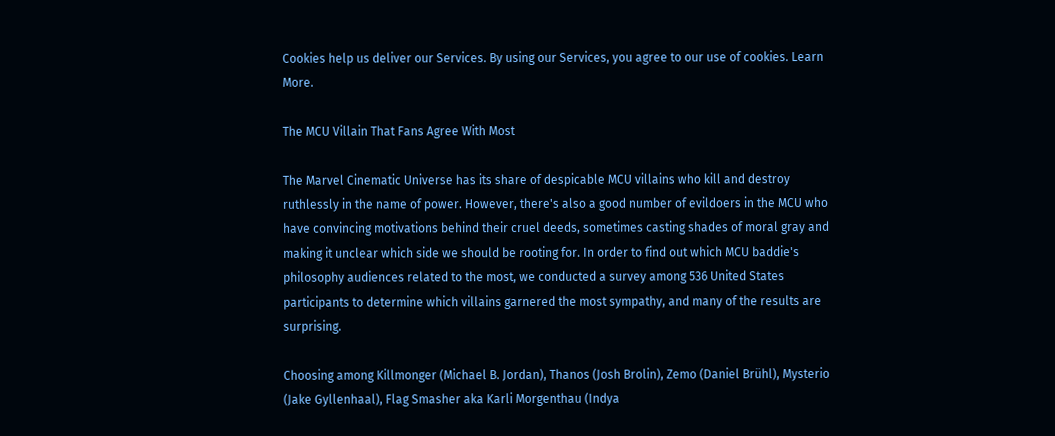Cookies help us deliver our Services. By using our Services, you agree to our use of cookies. Learn More.

The MCU Villain That Fans Agree With Most

The Marvel Cinematic Universe has its share of despicable MCU villains who kill and destroy ruthlessly in the name of power. However, there's also a good number of evildoers in the MCU who have convincing motivations behind their cruel deeds, sometimes casting shades of moral gray and making it unclear which side we should be rooting for. In order to find out which MCU baddie's philosophy audiences related to the most, we conducted a survey among 536 United States participants to determine which villains garnered the most sympathy, and many of the results are surprising.

Choosing among Killmonger (Michael B. Jordan), Thanos (Josh Brolin), Zemo (Daniel Brühl), Mysterio (Jake Gyllenhaal), Flag Smasher aka Karli Morgenthau (Indya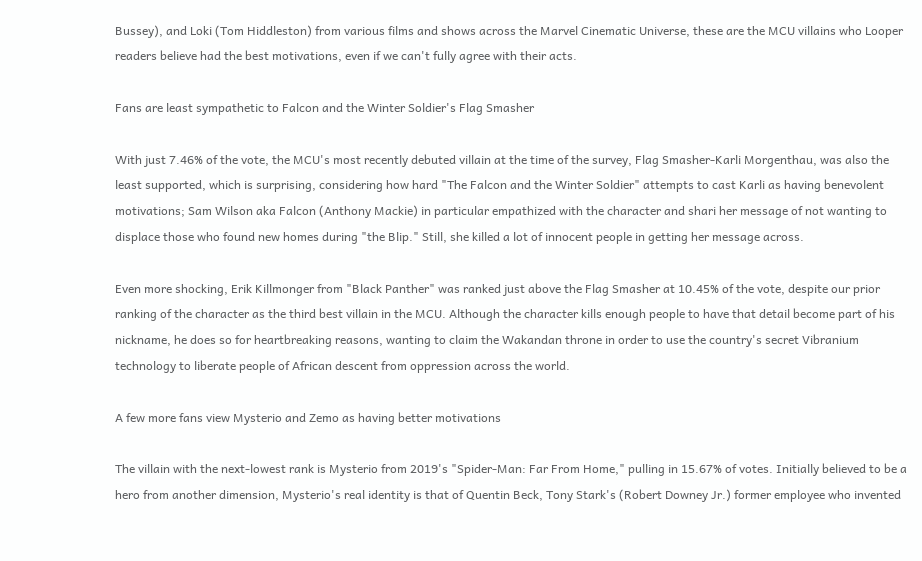Bussey), and Loki (Tom Hiddleston) from various films and shows across the Marvel Cinematic Universe, these are the MCU villains who Looper readers believe had the best motivations, even if we can't fully agree with their acts.

Fans are least sympathetic to Falcon and the Winter Soldier's Flag Smasher

With just 7.46% of the vote, the MCU's most recently debuted villain at the time of the survey, Flag Smasher-Karli Morgenthau, was also the least supported, which is surprising, considering how hard "The Falcon and the Winter Soldier" attempts to cast Karli as having benevolent motivations; Sam Wilson aka Falcon (Anthony Mackie) in particular empathized with the character and shari her message of not wanting to displace those who found new homes during "the Blip." Still, she killed a lot of innocent people in getting her message across.

Even more shocking, Erik Killmonger from "Black Panther" was ranked just above the Flag Smasher at 10.45% of the vote, despite our prior ranking of the character as the third best villain in the MCU. Although the character kills enough people to have that detail become part of his nickname, he does so for heartbreaking reasons, wanting to claim the Wakandan throne in order to use the country's secret Vibranium technology to liberate people of African descent from oppression across the world.

A few more fans view Mysterio and Zemo as having better motivations

The villain with the next-lowest rank is Mysterio from 2019's "Spider-Man: Far From Home," pulling in 15.67% of votes. Initially believed to be a hero from another dimension, Mysterio's real identity is that of Quentin Beck, Tony Stark's (Robert Downey Jr.) former employee who invented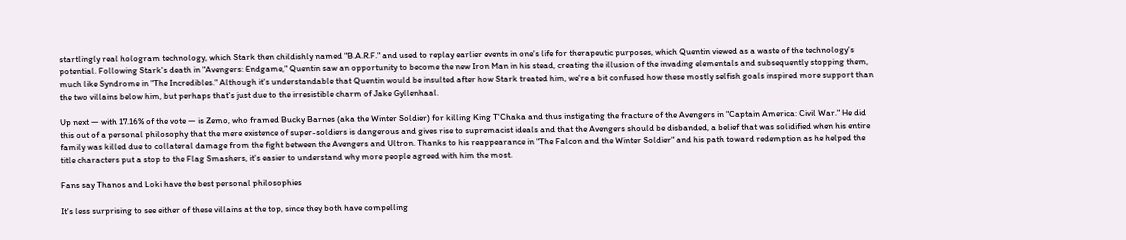startlingly real hologram technology, which Stark then childishly named "B.A.R.F." and used to replay earlier events in one's life for therapeutic purposes, which Quentin viewed as a waste of the technology's potential. Following Stark's death in "Avengers: Endgame," Quentin saw an opportunity to become the new Iron Man in his stead, creating the illusion of the invading elementals and subsequently stopping them, much like Syndrome in "The Incredibles." Although it's understandable that Quentin would be insulted after how Stark treated him, we're a bit confused how these mostly selfish goals inspired more support than the two villains below him, but perhaps that's just due to the irresistible charm of Jake Gyllenhaal.

Up next — with 17.16% of the vote — is Zemo, who framed Bucky Barnes (aka the Winter Soldier) for killing King T'Chaka and thus instigating the fracture of the Avengers in "Captain America: Civil War." He did this out of a personal philosophy that the mere existence of super-soldiers is dangerous and gives rise to supremacist ideals and that the Avengers should be disbanded, a belief that was solidified when his entire family was killed due to collateral damage from the fight between the Avengers and Ultron. Thanks to his reappearance in "The Falcon and the Winter Soldier" and his path toward redemption as he helped the title characters put a stop to the Flag Smashers, it's easier to understand why more people agreed with him the most.

Fans say Thanos and Loki have the best personal philosophies

It's less surprising to see either of these villains at the top, since they both have compelling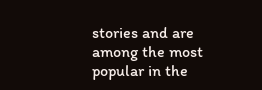stories and are among the most popular in the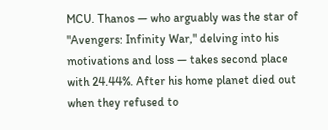MCU. Thanos — who arguably was the star of "Avengers: Infinity War," delving into his motivations and loss — takes second place with 24.44%. After his home planet died out when they refused to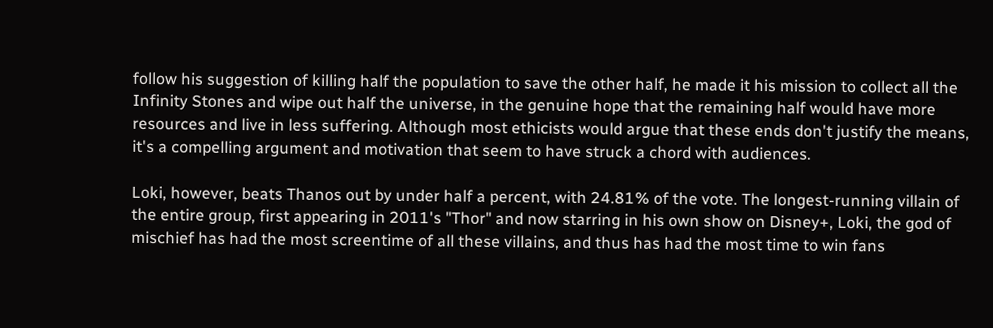follow his suggestion of killing half the population to save the other half, he made it his mission to collect all the Infinity Stones and wipe out half the universe, in the genuine hope that the remaining half would have more resources and live in less suffering. Although most ethicists would argue that these ends don't justify the means, it's a compelling argument and motivation that seem to have struck a chord with audiences.

Loki, however, beats Thanos out by under half a percent, with 24.81% of the vote. The longest-running villain of the entire group, first appearing in 2011's "Thor" and now starring in his own show on Disney+, Loki, the god of mischief has had the most screentime of all these villains, and thus has had the most time to win fans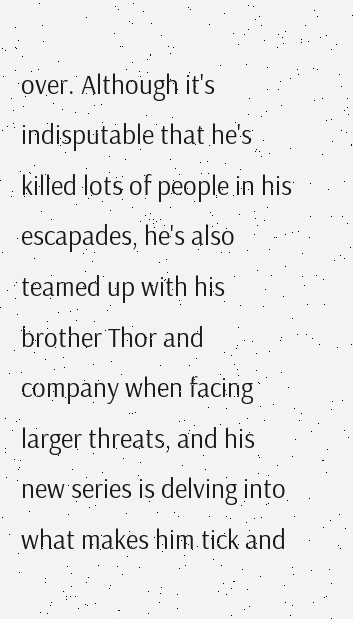over. Although it's indisputable that he's killed lots of people in his escapades, he's also teamed up with his brother Thor and company when facing larger threats, and his new series is delving into what makes him tick and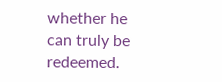whether he can truly be redeemed.